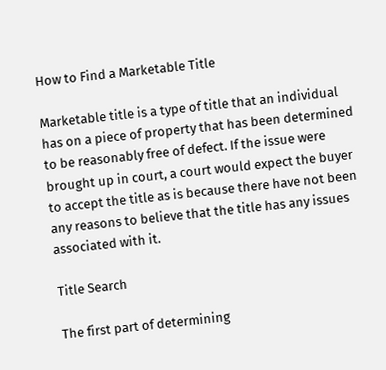How to Find a Marketable Title

Marketable title is a type of title that an individual has on a piece of property that has been determined to be reasonably free of defect. If the issue were brought up in court, a court would expect the buyer to accept the title as is because there have not been any reasons to believe that the title has any issues associated with it.

Title Search

The first part of determining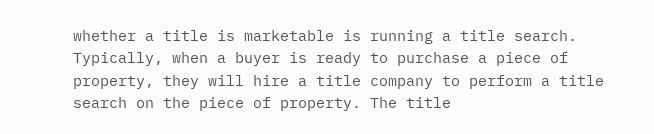whether a title is marketable is running a title search. Typically, when a buyer is ready to purchase a piece of property, they will hire a title company to perform a title search on the piece of property. The title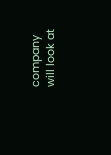company will look at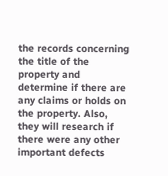the records concerning the title of the property and determine if there are any claims or holds on the property. Also, they will research if there were any other important defects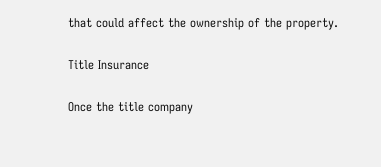that could affect the ownership of the property.

Title Insurance

Once the title company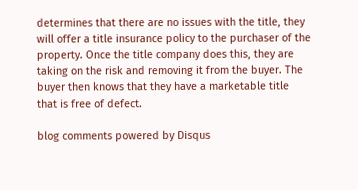determines that there are no issues with the title, they will offer a title insurance policy to the purchaser of the property. Once the title company does this, they are taking on the risk and removing it from the buyer. The buyer then knows that they have a marketable title that is free of defect.

blog comments powered by Disqus